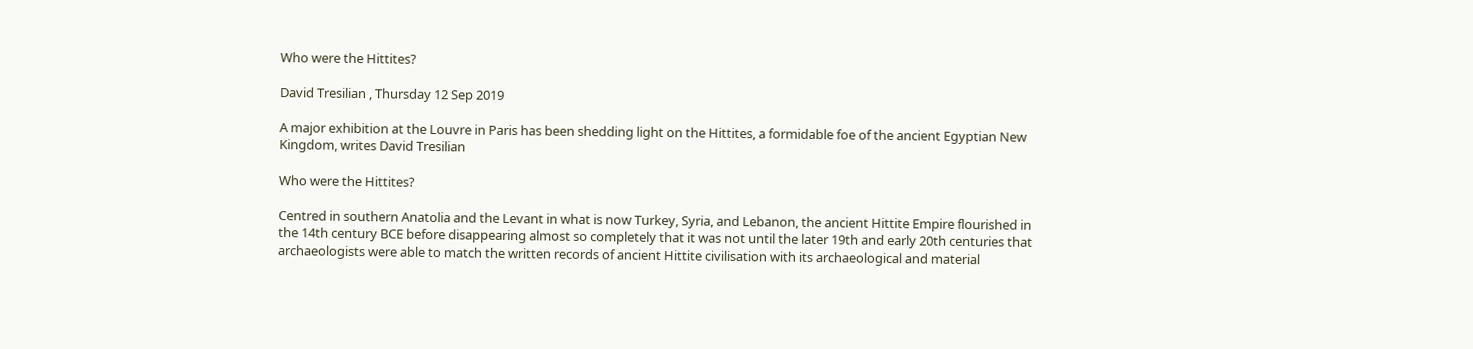Who were the Hittites?

David Tresilian , Thursday 12 Sep 2019

A major exhibition at the Louvre in Paris has been shedding light on the Hittites, a formidable foe of the ancient Egyptian New Kingdom, writes David Tresilian

Who were the Hittites?

Centred in southern Anatolia and the Levant in what is now Turkey, Syria, and Lebanon, the ancient Hittite Empire flourished in the 14th century BCE before disappearing almost so completely that it was not until the later 19th and early 20th centuries that archaeologists were able to match the written records of ancient Hittite civilisation with its archaeological and material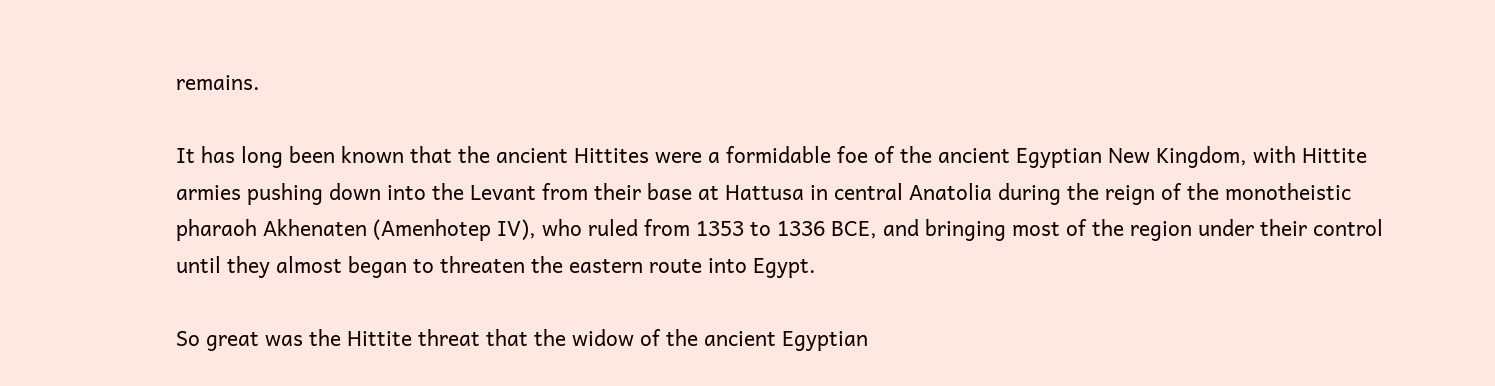remains.

It has long been known that the ancient Hittites were a formidable foe of the ancient Egyptian New Kingdom, with Hittite armies pushing down into the Levant from their base at Hattusa in central Anatolia during the reign of the monotheistic pharaoh Akhenaten (Amenhotep IV), who ruled from 1353 to 1336 BCE, and bringing most of the region under their control until they almost began to threaten the eastern route into Egypt.

So great was the Hittite threat that the widow of the ancient Egyptian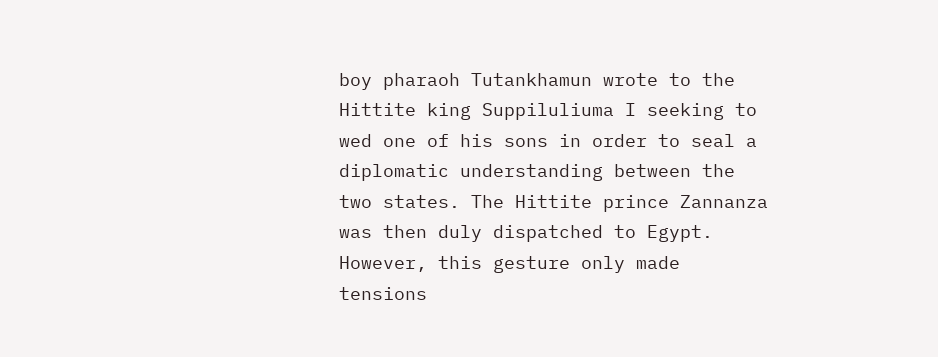boy pharaoh Tutankhamun wrote to the Hittite king Suppiluliuma I seeking to wed one of his sons in order to seal a diplomatic understanding between the two states. The Hittite prince Zannanza was then duly dispatched to Egypt. However, this gesture only made tensions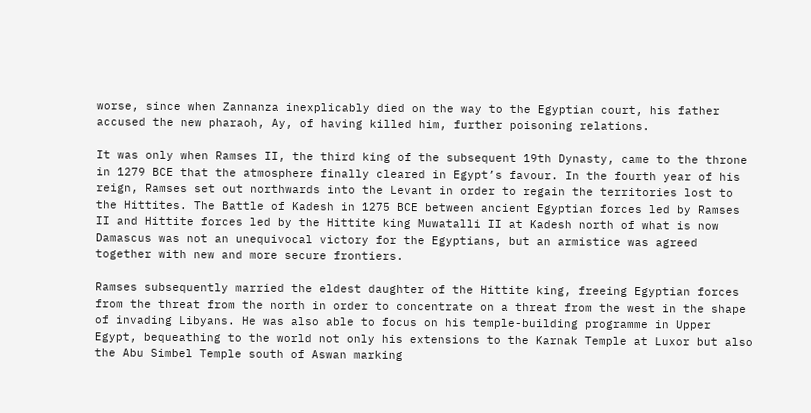worse, since when Zannanza inexplicably died on the way to the Egyptian court, his father accused the new pharaoh, Ay, of having killed him, further poisoning relations.

It was only when Ramses II, the third king of the subsequent 19th Dynasty, came to the throne in 1279 BCE that the atmosphere finally cleared in Egypt’s favour. In the fourth year of his reign, Ramses set out northwards into the Levant in order to regain the territories lost to the Hittites. The Battle of Kadesh in 1275 BCE between ancient Egyptian forces led by Ramses II and Hittite forces led by the Hittite king Muwatalli II at Kadesh north of what is now Damascus was not an unequivocal victory for the Egyptians, but an armistice was agreed together with new and more secure frontiers.

Ramses subsequently married the eldest daughter of the Hittite king, freeing Egyptian forces from the threat from the north in order to concentrate on a threat from the west in the shape of invading Libyans. He was also able to focus on his temple-building programme in Upper Egypt, bequeathing to the world not only his extensions to the Karnak Temple at Luxor but also the Abu Simbel Temple south of Aswan marking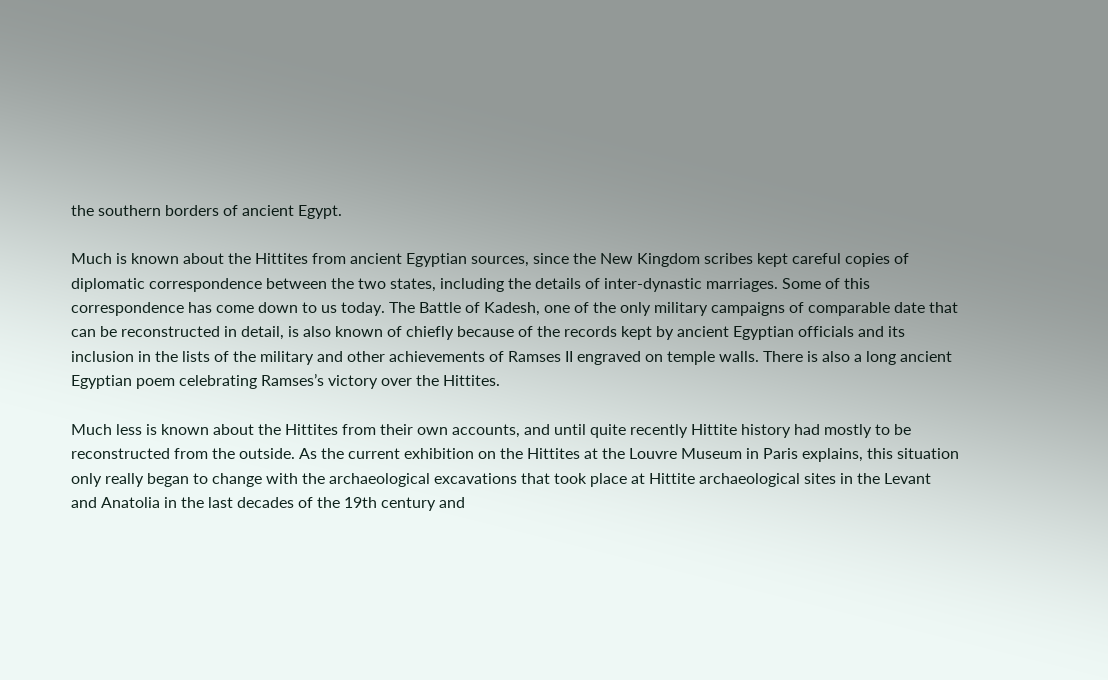the southern borders of ancient Egypt.

Much is known about the Hittites from ancient Egyptian sources, since the New Kingdom scribes kept careful copies of diplomatic correspondence between the two states, including the details of inter-dynastic marriages. Some of this correspondence has come down to us today. The Battle of Kadesh, one of the only military campaigns of comparable date that can be reconstructed in detail, is also known of chiefly because of the records kept by ancient Egyptian officials and its inclusion in the lists of the military and other achievements of Ramses II engraved on temple walls. There is also a long ancient Egyptian poem celebrating Ramses’s victory over the Hittites.

Much less is known about the Hittites from their own accounts, and until quite recently Hittite history had mostly to be reconstructed from the outside. As the current exhibition on the Hittites at the Louvre Museum in Paris explains, this situation only really began to change with the archaeological excavations that took place at Hittite archaeological sites in the Levant and Anatolia in the last decades of the 19th century and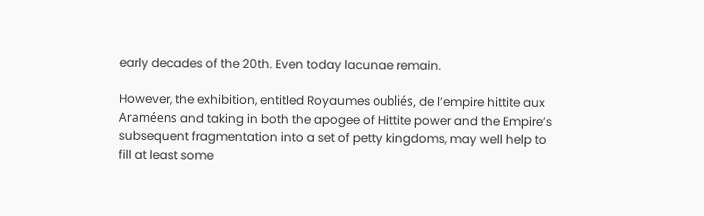early decades of the 20th. Even today lacunae remain.

However, the exhibition, entitled Royaumes oubliés, de l’empire hittite aux Araméens and taking in both the apogee of Hittite power and the Empire’s subsequent fragmentation into a set of petty kingdoms, may well help to fill at least some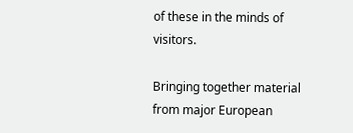of these in the minds of visitors.

Bringing together material from major European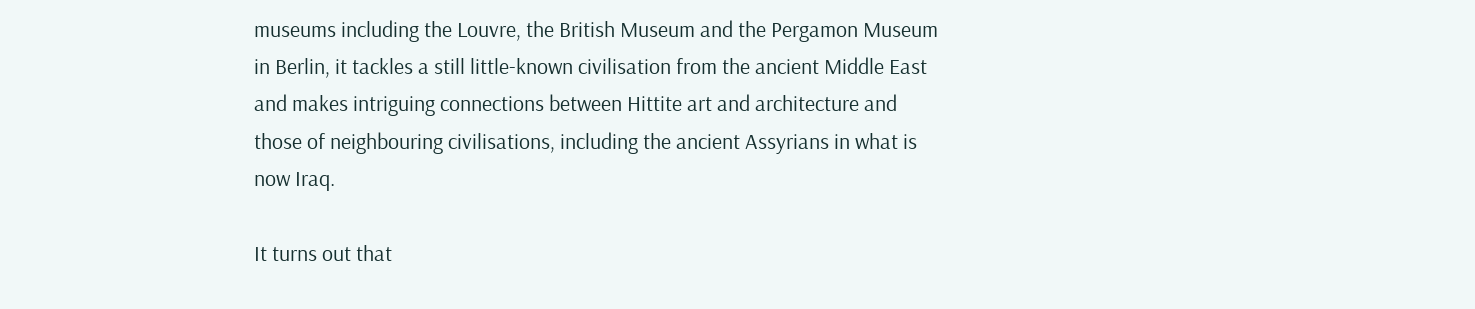museums including the Louvre, the British Museum and the Pergamon Museum in Berlin, it tackles a still little-known civilisation from the ancient Middle East and makes intriguing connections between Hittite art and architecture and those of neighbouring civilisations, including the ancient Assyrians in what is now Iraq.

It turns out that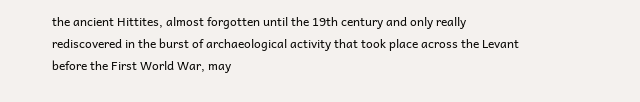the ancient Hittites, almost forgotten until the 19th century and only really rediscovered in the burst of archaeological activity that took place across the Levant before the First World War, may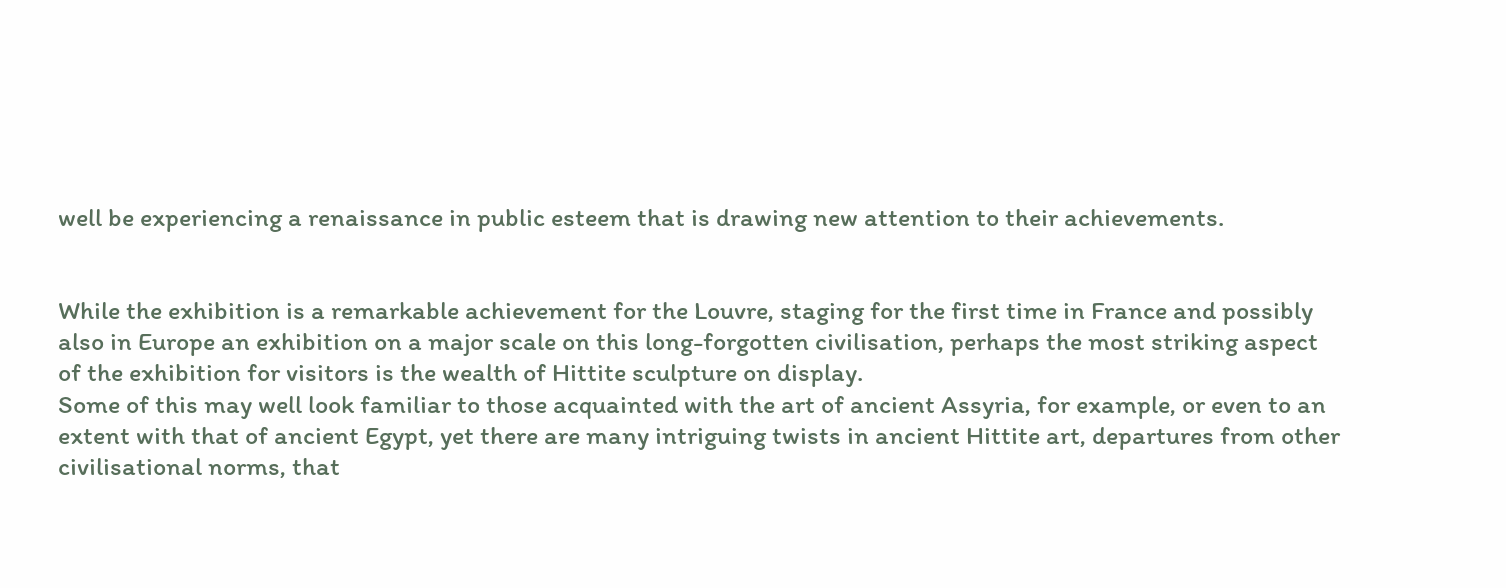well be experiencing a renaissance in public esteem that is drawing new attention to their achievements.


While the exhibition is a remarkable achievement for the Louvre, staging for the first time in France and possibly also in Europe an exhibition on a major scale on this long-forgotten civilisation, perhaps the most striking aspect of the exhibition for visitors is the wealth of Hittite sculpture on display.
Some of this may well look familiar to those acquainted with the art of ancient Assyria, for example, or even to an extent with that of ancient Egypt, yet there are many intriguing twists in ancient Hittite art, departures from other civilisational norms, that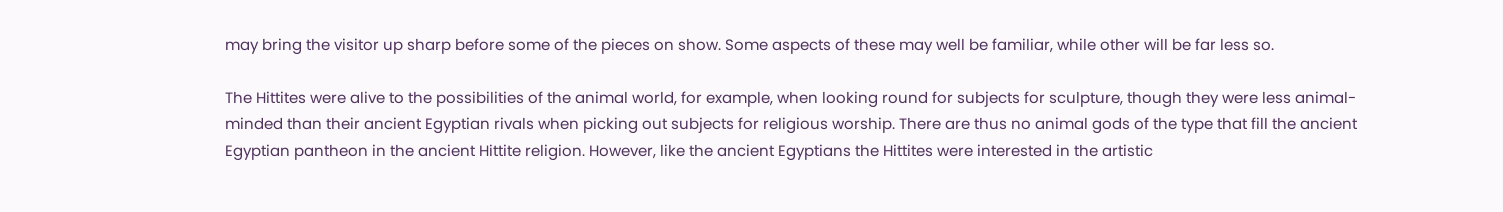may bring the visitor up sharp before some of the pieces on show. Some aspects of these may well be familiar, while other will be far less so.

The Hittites were alive to the possibilities of the animal world, for example, when looking round for subjects for sculpture, though they were less animal-minded than their ancient Egyptian rivals when picking out subjects for religious worship. There are thus no animal gods of the type that fill the ancient Egyptian pantheon in the ancient Hittite religion. However, like the ancient Egyptians the Hittites were interested in the artistic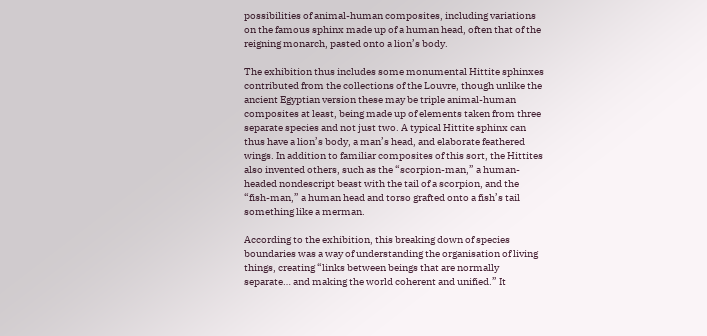possibilities of animal-human composites, including variations on the famous sphinx made up of a human head, often that of the reigning monarch, pasted onto a lion’s body.

The exhibition thus includes some monumental Hittite sphinxes contributed from the collections of the Louvre, though unlike the ancient Egyptian version these may be triple animal-human composites at least, being made up of elements taken from three separate species and not just two. A typical Hittite sphinx can thus have a lion’s body, a man’s head, and elaborate feathered wings. In addition to familiar composites of this sort, the Hittites also invented others, such as the “scorpion-man,” a human-headed nondescript beast with the tail of a scorpion, and the “fish-man,” a human head and torso grafted onto a fish’s tail something like a merman.

According to the exhibition, this breaking down of species boundaries was a way of understanding the organisation of living things, creating “links between beings that are normally separate… and making the world coherent and unified.” It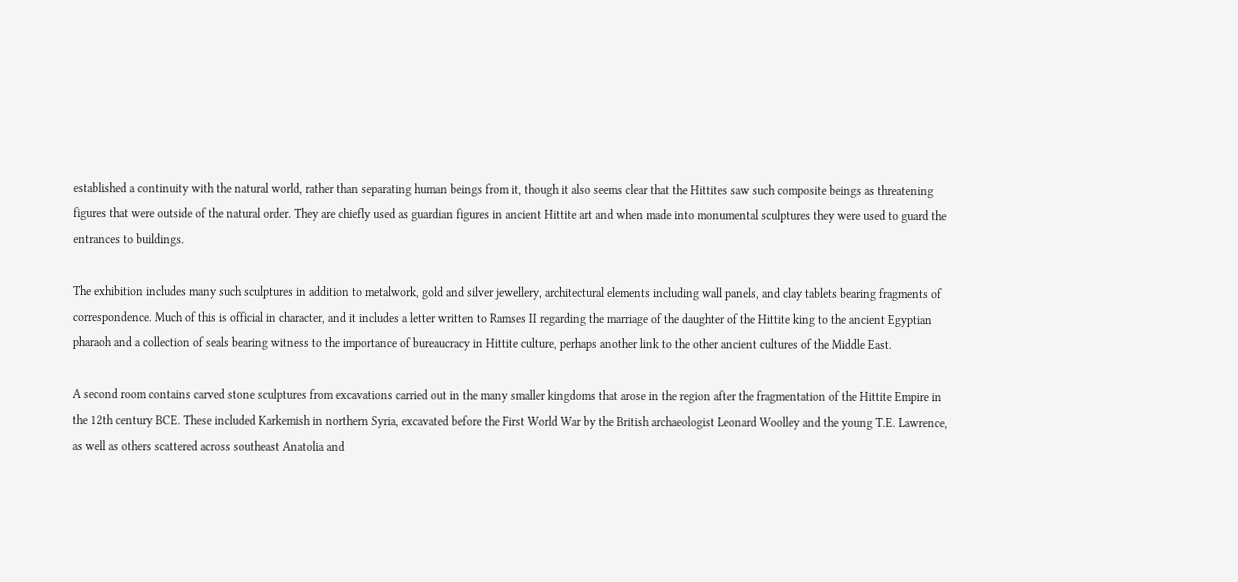established a continuity with the natural world, rather than separating human beings from it, though it also seems clear that the Hittites saw such composite beings as threatening figures that were outside of the natural order. They are chiefly used as guardian figures in ancient Hittite art and when made into monumental sculptures they were used to guard the entrances to buildings.

The exhibition includes many such sculptures in addition to metalwork, gold and silver jewellery, architectural elements including wall panels, and clay tablets bearing fragments of correspondence. Much of this is official in character, and it includes a letter written to Ramses II regarding the marriage of the daughter of the Hittite king to the ancient Egyptian pharaoh and a collection of seals bearing witness to the importance of bureaucracy in Hittite culture, perhaps another link to the other ancient cultures of the Middle East.

A second room contains carved stone sculptures from excavations carried out in the many smaller kingdoms that arose in the region after the fragmentation of the Hittite Empire in the 12th century BCE. These included Karkemish in northern Syria, excavated before the First World War by the British archaeologist Leonard Woolley and the young T.E. Lawrence, as well as others scattered across southeast Anatolia and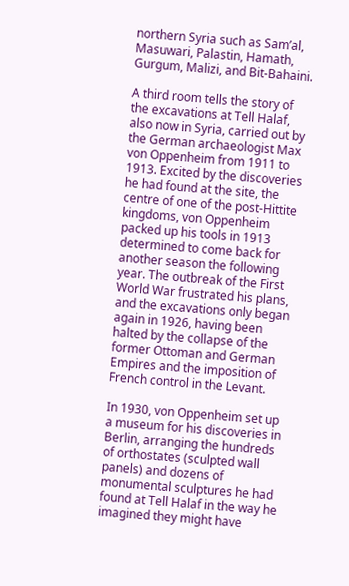northern Syria such as Sam’al, Masuwari, Palastin, Hamath, Gurgum, Malizi, and Bit-Bahaini.

A third room tells the story of the excavations at Tell Halaf, also now in Syria, carried out by the German archaeologist Max von Oppenheim from 1911 to 1913. Excited by the discoveries he had found at the site, the centre of one of the post-Hittite kingdoms, von Oppenheim packed up his tools in 1913 determined to come back for another season the following year. The outbreak of the First World War frustrated his plans, and the excavations only began again in 1926, having been halted by the collapse of the former Ottoman and German Empires and the imposition of French control in the Levant.

In 1930, von Oppenheim set up a museum for his discoveries in Berlin, arranging the hundreds of orthostates (sculpted wall panels) and dozens of monumental sculptures he had found at Tell Halaf in the way he imagined they might have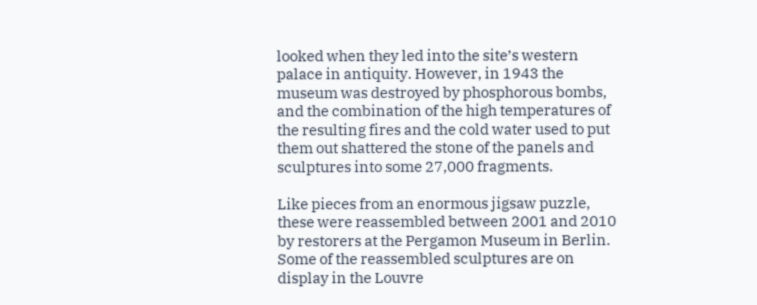looked when they led into the site’s western palace in antiquity. However, in 1943 the museum was destroyed by phosphorous bombs, and the combination of the high temperatures of the resulting fires and the cold water used to put them out shattered the stone of the panels and sculptures into some 27,000 fragments.

Like pieces from an enormous jigsaw puzzle, these were reassembled between 2001 and 2010 by restorers at the Pergamon Museum in Berlin. Some of the reassembled sculptures are on display in the Louvre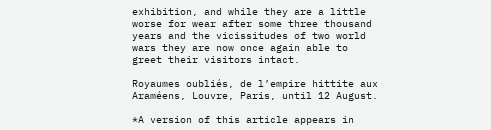exhibition, and while they are a little worse for wear after some three thousand years and the vicissitudes of two world wars they are now once again able to greet their visitors intact.

Royaumes oubliés, de l’empire hittite aux Araméens, Louvre, Paris, until 12 August.

*A version of this article appears in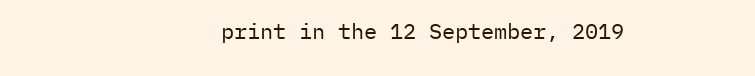print in the 12 September, 2019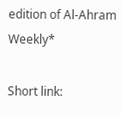edition of Al-Ahram Weekly*

Short link: